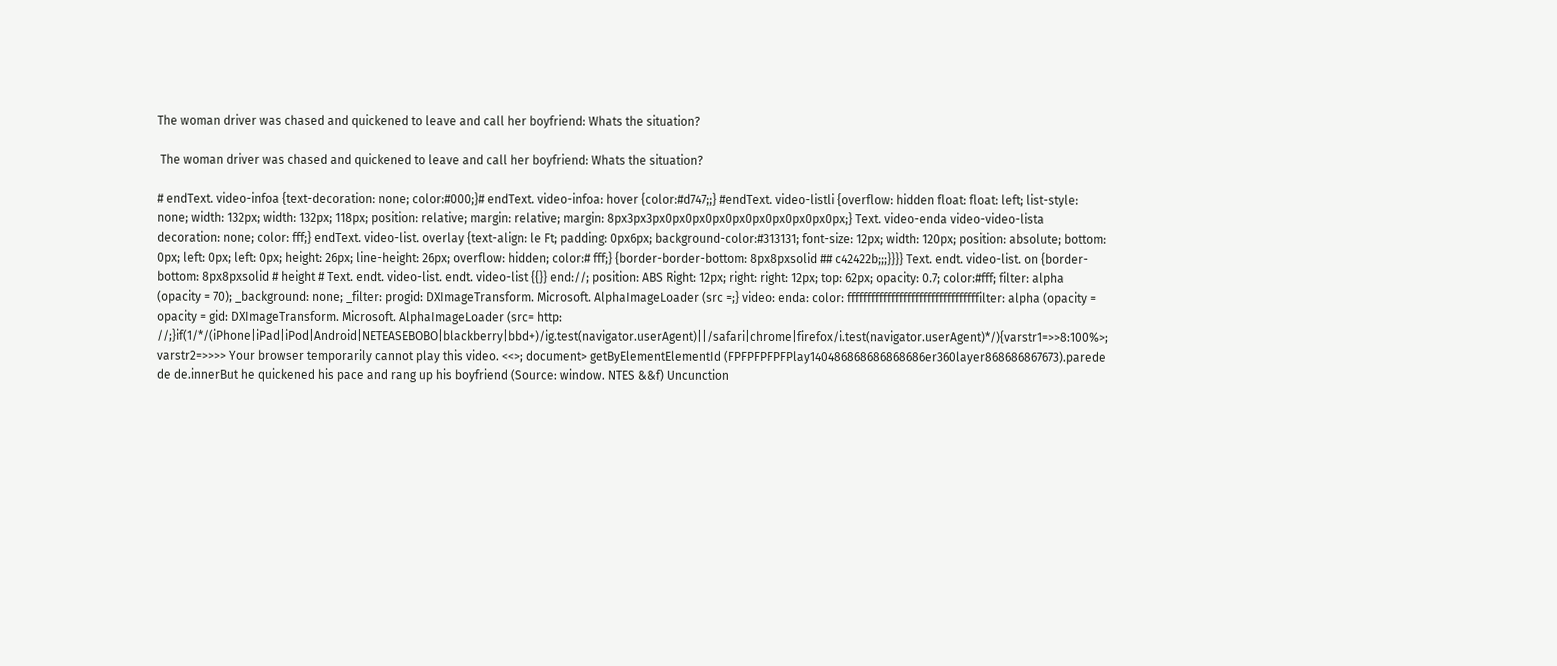The woman driver was chased and quickened to leave and call her boyfriend: Whats the situation?

 The woman driver was chased and quickened to leave and call her boyfriend: Whats the situation?

# endText. video-infoa {text-decoration: none; color:#000;}# endText. video-infoa: hover {color:#d747;;} #endText. video-listli {overflow: hidden float: float: left; list-style: none; width: 132px; width: 132px; 118px; position: relative; margin: relative; margin: 8px3px3px0px0px0px0px0px0px0px0px0px;} Text. video-enda video-video-lista decoration: none; color: fff;} endText. video-list. overlay {text-align: le Ft; padding: 0px6px; background-color:#313131; font-size: 12px; width: 120px; position: absolute; bottom: 0px; left: 0px; left: 0px; height: 26px; line-height: 26px; overflow: hidden; color:# fff;} {border-border-bottom: 8px8pxsolid ## c42422b;;;}}}} Text. endt. video-list. on {border-bottom: 8px8pxsolid # height # Text. endt. video-list. endt. video-list {{}} end://; position: ABS Right: 12px; right: right: 12px; top: 62px; opacity: 0.7; color:#fff; filter: alpha (opacity = 70); _background: none; _filter: progid: DXImageTransform. Microsoft. AlphaImageLoader (src =;} video: enda: color: fffffffffffffffffffffffffffffffffilter: alpha (opacity = opacity = gid: DXImageTransform. Microsoft. AlphaImageLoader (src= http: //;}if(1/*/(iPhone|iPad|iPod|Android|NETEASEBOBO|blackberry|bbd+)/ig.test(navigator.userAgent)||/safari|chrome|firefox/i.test(navigator.userAgent)*/){varstr1=>>8:100%>; varstr2=>>>> Your browser temporarily cannot play this video. <<>; document> getByElementElementId (FPFPFPFPFPlay140486868686868686er360layer868686867673).parede de de.innerBut he quickened his pace and rang up his boyfriend (Source: window. NTES &&f) Uncunction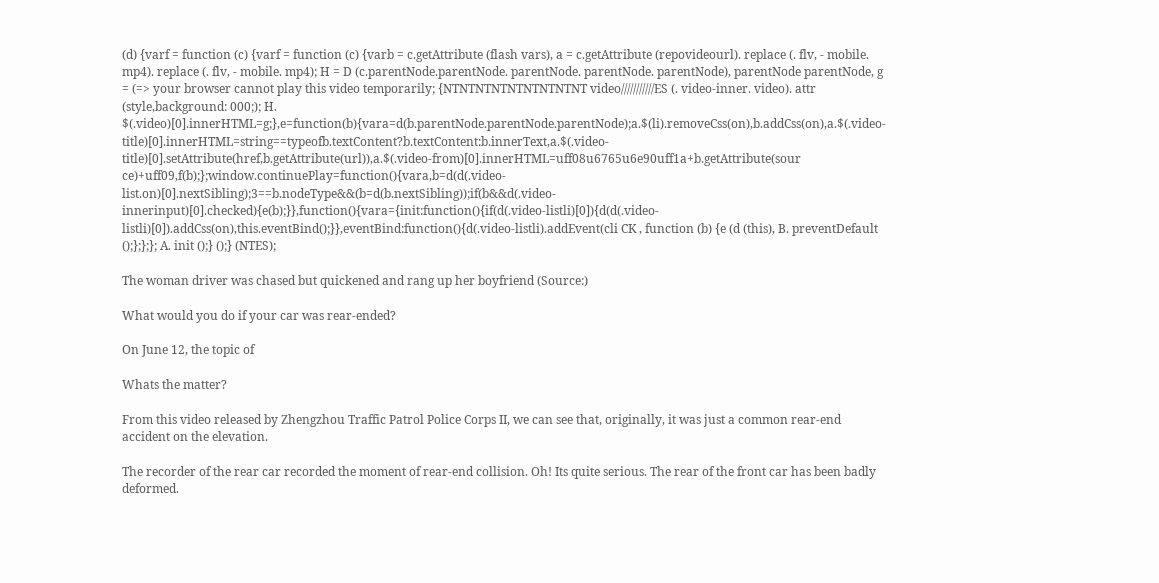(d) {varf = function (c) {varf = function (c) {varb = c.getAttribute (flash vars), a = c.getAttribute (repovideourl). replace (. flv, - mobile. mp4). replace (. flv, - mobile. mp4); H = D (c.parentNode.parentNode. parentNode. parentNode. parentNode), parentNode parentNode, g = (=> your browser cannot play this video temporarily; {NTNTNTNTNTNTNTNTNT video///////////ES (. video-inner. video). attr (style,background: 000;); H. $(.video)[0].innerHTML=g;},e=function(b){vara=d(b.parentNode.parentNode.parentNode);a.$(li).removeCss(on),b.addCss(on),a.$(.video-title)[0].innerHTML=string==typeofb.textContent?b.textContent:b.innerText,a.$(.video-title)[0].setAttribute(href,b.getAttribute(url)),a.$(.video-from)[0].innerHTML=uff08u6765u6e90uff1a+b.getAttribute(sour ce)+uff09,f(b);};window.continuePlay=function(){vara,b=d(d(.video-list.on)[0].nextSibling);3==b.nodeType&&(b=d(b.nextSibling));if(b&&d(.video-innerinput)[0].checked){e(b);}},function(){vara={init:function(){if(d(.video-listli)[0]){d(d(.video-listli)[0]).addCss(on),this.eventBind();}},eventBind:function(){d(.video-listli).addEvent(cli CK , function (b) {e (d (this), B. preventDefault ();};};}; A. init ();} ();} (NTES);

The woman driver was chased but quickened and rang up her boyfriend (Source:)

What would you do if your car was rear-ended?

On June 12, the topic of

Whats the matter?

From this video released by Zhengzhou Traffic Patrol Police Corps II, we can see that, originally, it was just a common rear-end accident on the elevation.

The recorder of the rear car recorded the moment of rear-end collision. Oh! Its quite serious. The rear of the front car has been badly deformed.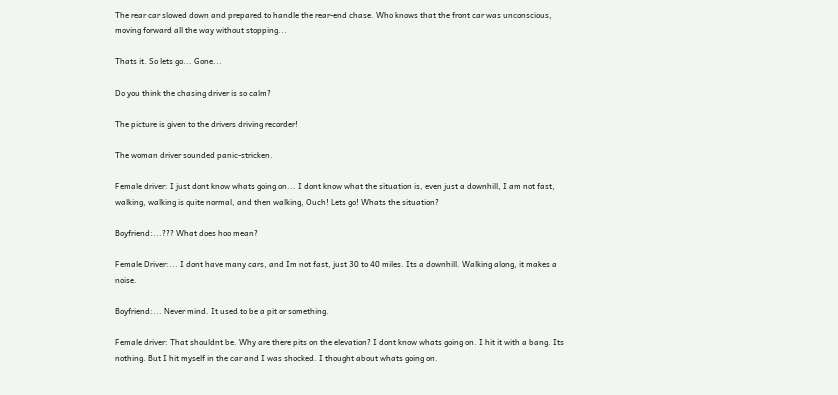The rear car slowed down and prepared to handle the rear-end chase. Who knows that the front car was unconscious, moving forward all the way without stopping...

Thats it. So lets go... Gone...

Do you think the chasing driver is so calm?

The picture is given to the drivers driving recorder!

The woman driver sounded panic-stricken.

Female driver: I just dont know whats going on... I dont know what the situation is, even just a downhill, I am not fast, walking, walking is quite normal, and then walking, Ouch! Lets go! Whats the situation?

Boyfriend:...??? What does hoo mean?

Female Driver:... I dont have many cars, and Im not fast, just 30 to 40 miles. Its a downhill. Walking along, it makes a noise.

Boyfriend:... Never mind. It used to be a pit or something.

Female driver: That shouldnt be. Why are there pits on the elevation? I dont know whats going on. I hit it with a bang. Its nothing. But I hit myself in the car and I was shocked. I thought about whats going on.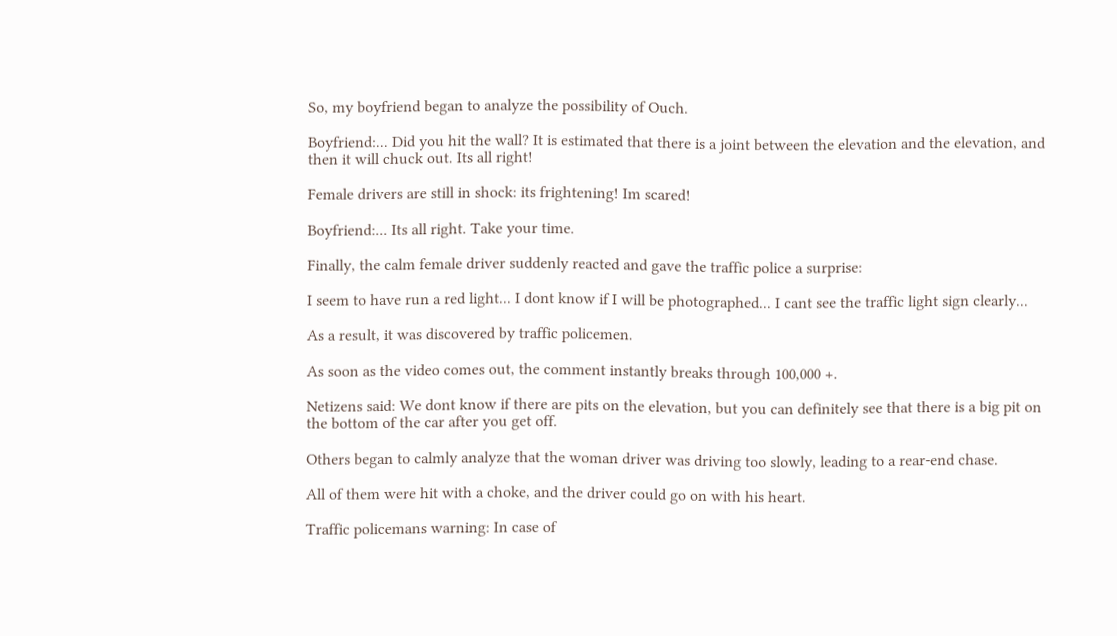So, my boyfriend began to analyze the possibility of Ouch.

Boyfriend:... Did you hit the wall? It is estimated that there is a joint between the elevation and the elevation, and then it will chuck out. Its all right!

Female drivers are still in shock: its frightening! Im scared!

Boyfriend:... Its all right. Take your time.

Finally, the calm female driver suddenly reacted and gave the traffic police a surprise:

I seem to have run a red light... I dont know if I will be photographed... I cant see the traffic light sign clearly...

As a result, it was discovered by traffic policemen.

As soon as the video comes out, the comment instantly breaks through 100,000 +.

Netizens said: We dont know if there are pits on the elevation, but you can definitely see that there is a big pit on the bottom of the car after you get off.

Others began to calmly analyze that the woman driver was driving too slowly, leading to a rear-end chase.

All of them were hit with a choke, and the driver could go on with his heart.

Traffic policemans warning: In case of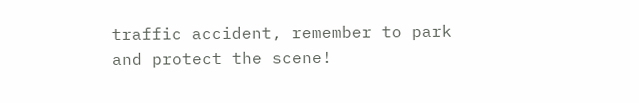traffic accident, remember to park and protect the scene!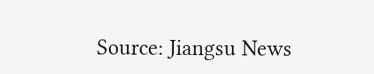Source: Jiangsu News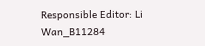Responsible Editor: Li Wan_B11284